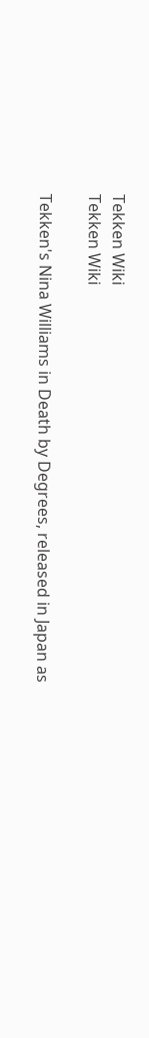Tekken Wiki
Tekken Wiki

Tekken's Nina Williams in Death by Degrees, released in Japan as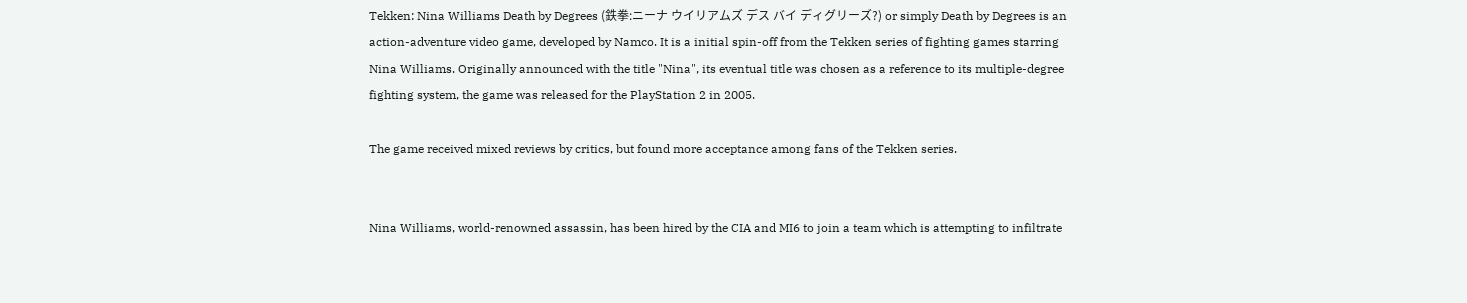Tekken: Nina Williams Death by Degrees (鉄拳:ニーナ ウイリアムズ デス バイ ディグリーズ?) or simply Death by Degrees is an action-adventure video game, developed by Namco. It is a initial spin-off from the Tekken series of fighting games starring Nina Williams. Originally announced with the title "Nina", its eventual title was chosen as a reference to its multiple-degree fighting system, the game was released for the PlayStation 2 in 2005.

The game received mixed reviews by critics, but found more acceptance among fans of the Tekken series.


Nina Williams, world-renowned assassin, has been hired by the CIA and MI6 to join a team which is attempting to infiltrate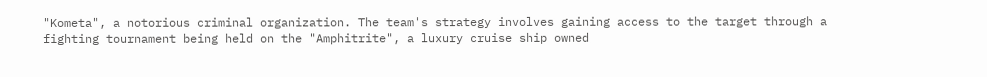"Kometa", a notorious criminal organization. The team's strategy involves gaining access to the target through a fighting tournament being held on the "Amphitrite", a luxury cruise ship owned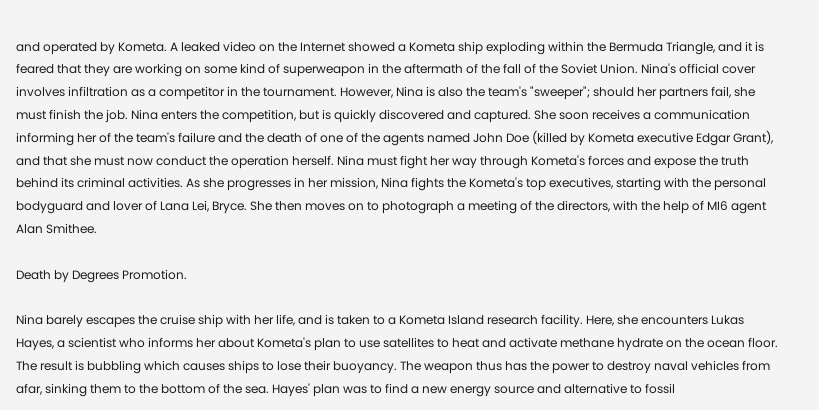and operated by Kometa. A leaked video on the Internet showed a Kometa ship exploding within the Bermuda Triangle, and it is feared that they are working on some kind of superweapon in the aftermath of the fall of the Soviet Union. Nina's official cover involves infiltration as a competitor in the tournament. However, Nina is also the team's "sweeper"; should her partners fail, she must finish the job. Nina enters the competition, but is quickly discovered and captured. She soon receives a communication informing her of the team's failure and the death of one of the agents named John Doe (killed by Kometa executive Edgar Grant), and that she must now conduct the operation herself. Nina must fight her way through Kometa's forces and expose the truth behind its criminal activities. As she progresses in her mission, Nina fights the Kometa's top executives, starting with the personal bodyguard and lover of Lana Lei, Bryce. She then moves on to photograph a meeting of the directors, with the help of MI6 agent Alan Smithee.

Death by Degrees Promotion.

Nina barely escapes the cruise ship with her life, and is taken to a Kometa Island research facility. Here, she encounters Lukas Hayes, a scientist who informs her about Kometa's plan to use satellites to heat and activate methane hydrate on the ocean floor. The result is bubbling which causes ships to lose their buoyancy. The weapon thus has the power to destroy naval vehicles from afar, sinking them to the bottom of the sea. Hayes' plan was to find a new energy source and alternative to fossil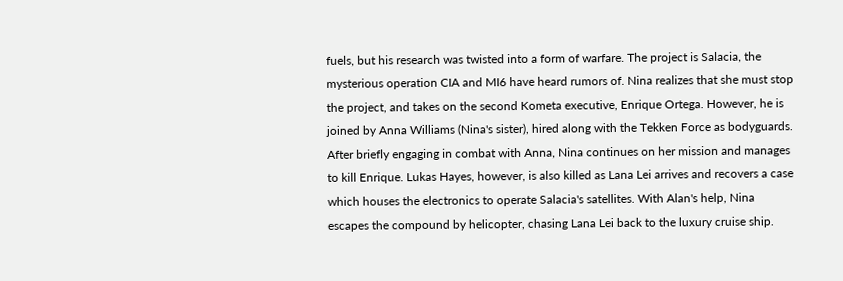fuels, but his research was twisted into a form of warfare. The project is Salacia, the mysterious operation CIA and MI6 have heard rumors of. Nina realizes that she must stop the project, and takes on the second Kometa executive, Enrique Ortega. However, he is joined by Anna Williams (Nina's sister), hired along with the Tekken Force as bodyguards. After briefly engaging in combat with Anna, Nina continues on her mission and manages to kill Enrique. Lukas Hayes, however, is also killed as Lana Lei arrives and recovers a case which houses the electronics to operate Salacia's satellites. With Alan's help, Nina escapes the compound by helicopter, chasing Lana Lei back to the luxury cruise ship.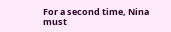For a second time, Nina must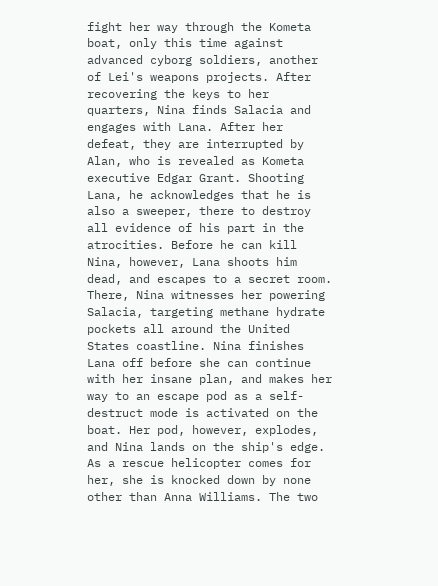fight her way through the Kometa boat, only this time against advanced cyborg soldiers, another of Lei's weapons projects. After recovering the keys to her quarters, Nina finds Salacia and engages with Lana. After her defeat, they are interrupted by Alan, who is revealed as Kometa executive Edgar Grant. Shooting Lana, he acknowledges that he is also a sweeper, there to destroy all evidence of his part in the atrocities. Before he can kill Nina, however, Lana shoots him dead, and escapes to a secret room. There, Nina witnesses her powering Salacia, targeting methane hydrate pockets all around the United States coastline. Nina finishes Lana off before she can continue with her insane plan, and makes her way to an escape pod as a self-destruct mode is activated on the boat. Her pod, however, explodes, and Nina lands on the ship's edge. As a rescue helicopter comes for her, she is knocked down by none other than Anna Williams. The two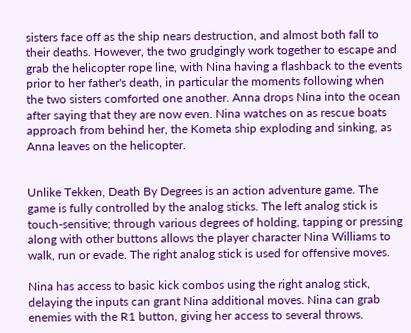sisters face off as the ship nears destruction, and almost both fall to their deaths. However, the two grudgingly work together to escape and grab the helicopter rope line, with Nina having a flashback to the events prior to her father's death, in particular the moments following when the two sisters comforted one another. Anna drops Nina into the ocean after saying that they are now even. Nina watches on as rescue boats approach from behind her, the Kometa ship exploding and sinking, as Anna leaves on the helicopter.


Unlike Tekken, Death By Degrees is an action adventure game. The game is fully controlled by the analog sticks. The left analog stick is touch-sensitive; through various degrees of holding, tapping or pressing along with other buttons allows the player character Nina Williams to walk, run or evade. The right analog stick is used for offensive moves.

Nina has access to basic kick combos using the right analog stick, delaying the inputs can grant Nina additional moves. Nina can grab enemies with the R1 button, giving her access to several throws.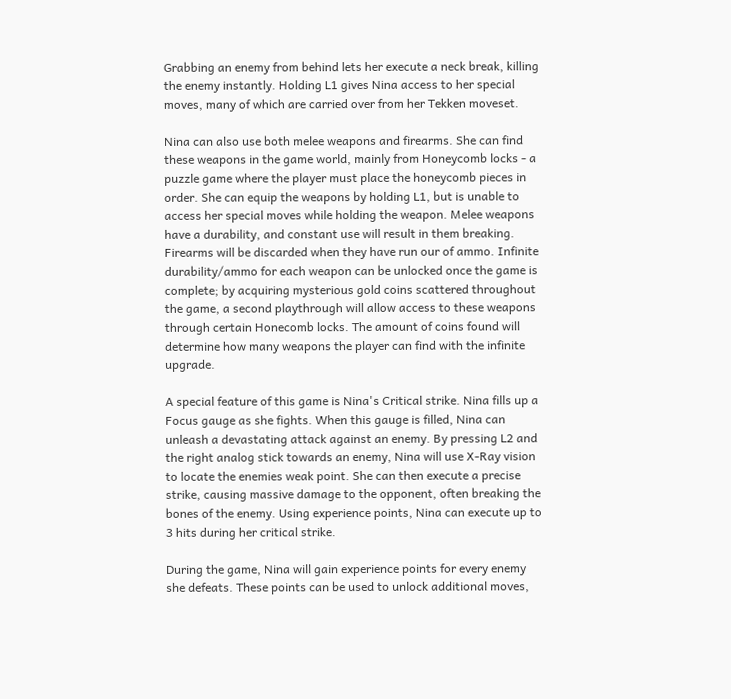Grabbing an enemy from behind lets her execute a neck break, killing the enemy instantly. Holding L1 gives Nina access to her special moves, many of which are carried over from her Tekken moveset.

Nina can also use both melee weapons and firearms. She can find these weapons in the game world, mainly from Honeycomb locks - a puzzle game where the player must place the honeycomb pieces in order. She can equip the weapons by holding L1, but is unable to access her special moves while holding the weapon. Melee weapons have a durability, and constant use will result in them breaking. Firearms will be discarded when they have run our of ammo. Infinite durability/ammo for each weapon can be unlocked once the game is complete; by acquiring mysterious gold coins scattered throughout the game, a second playthrough will allow access to these weapons through certain Honecomb locks. The amount of coins found will determine how many weapons the player can find with the infinite upgrade.

A special feature of this game is Nina's Critical strike. Nina fills up a Focus gauge as she fights. When this gauge is filled, Nina can unleash a devastating attack against an enemy. By pressing L2 and the right analog stick towards an enemy, Nina will use X-Ray vision to locate the enemies weak point. She can then execute a precise strike, causing massive damage to the opponent, often breaking the bones of the enemy. Using experience points, Nina can execute up to 3 hits during her critical strike.

During the game, Nina will gain experience points for every enemy she defeats. These points can be used to unlock additional moves,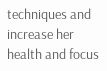techniques and increase her health and focus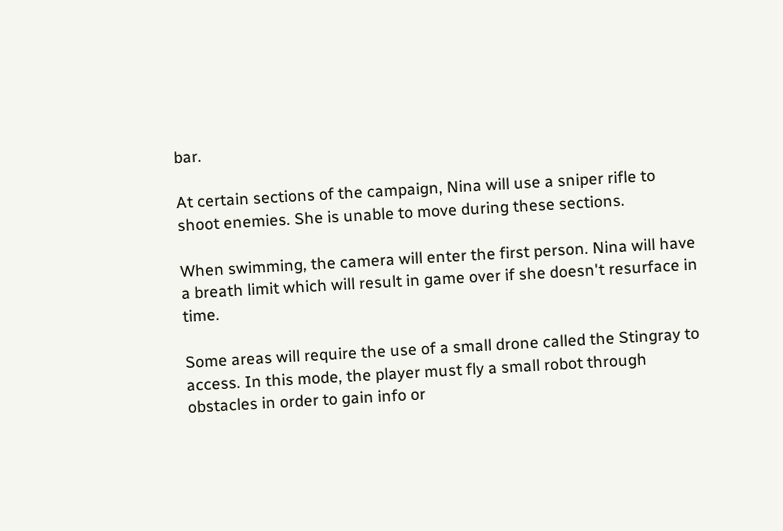bar.

At certain sections of the campaign, Nina will use a sniper rifle to shoot enemies. She is unable to move during these sections.

When swimming, the camera will enter the first person. Nina will have a breath limit which will result in game over if she doesn't resurface in time.

Some areas will require the use of a small drone called the Stingray to access. In this mode, the player must fly a small robot through obstacles in order to gain info or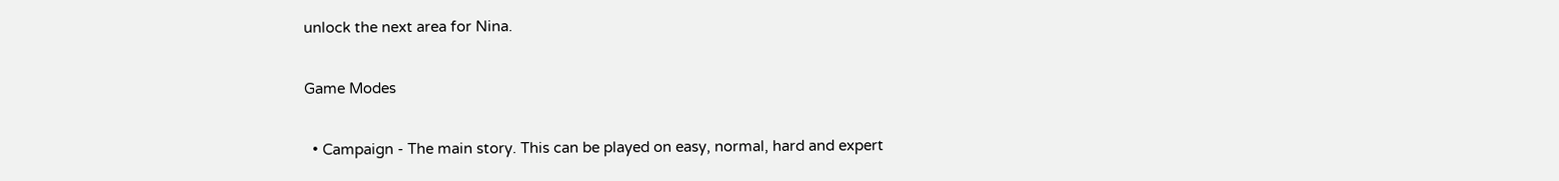unlock the next area for Nina.

Game Modes

  • Campaign - The main story. This can be played on easy, normal, hard and expert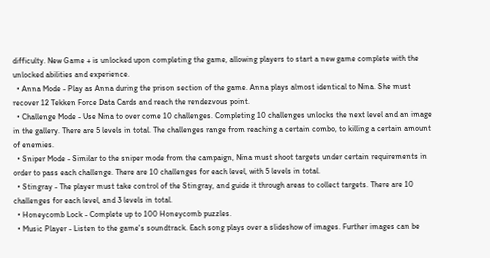difficulty. New Game + is unlocked upon completing the game, allowing players to start a new game complete with the unlocked abilities and experience.
  • Anna Mode - Play as Anna during the prison section of the game. Anna plays almost identical to Nina. She must recover 12 Tekken Force Data Cards and reach the rendezvous point.
  • Challenge Mode - Use Nina to over come 10 challenges. Completing 10 challenges unlocks the next level and an image in the gallery. There are 5 levels in total. The challenges range from reaching a certain combo, to killing a certain amount of enemies.
  • Sniper Mode - Similar to the sniper mode from the campaign, Nina must shoot targets under certain requirements in order to pass each challenge. There are 10 challenges for each level, with 5 levels in total.
  • Stingray - The player must take control of the Stingray, and guide it through areas to collect targets. There are 10 challenges for each level, and 3 levels in total.
  • Honeycomb Lock - Complete up to 100 Honeycomb puzzles.
  • Music Player - Listen to the game's soundtrack. Each song plays over a slideshow of images. Further images can be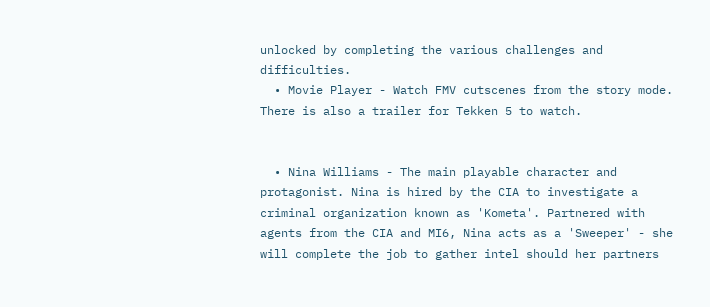unlocked by completing the various challenges and difficulties.
  • Movie Player - Watch FMV cutscenes from the story mode. There is also a trailer for Tekken 5 to watch.


  • Nina Williams - The main playable character and protagonist. Nina is hired by the CIA to investigate a criminal organization known as 'Kometa'. Partnered with agents from the CIA and MI6, Nina acts as a 'Sweeper' - she will complete the job to gather intel should her partners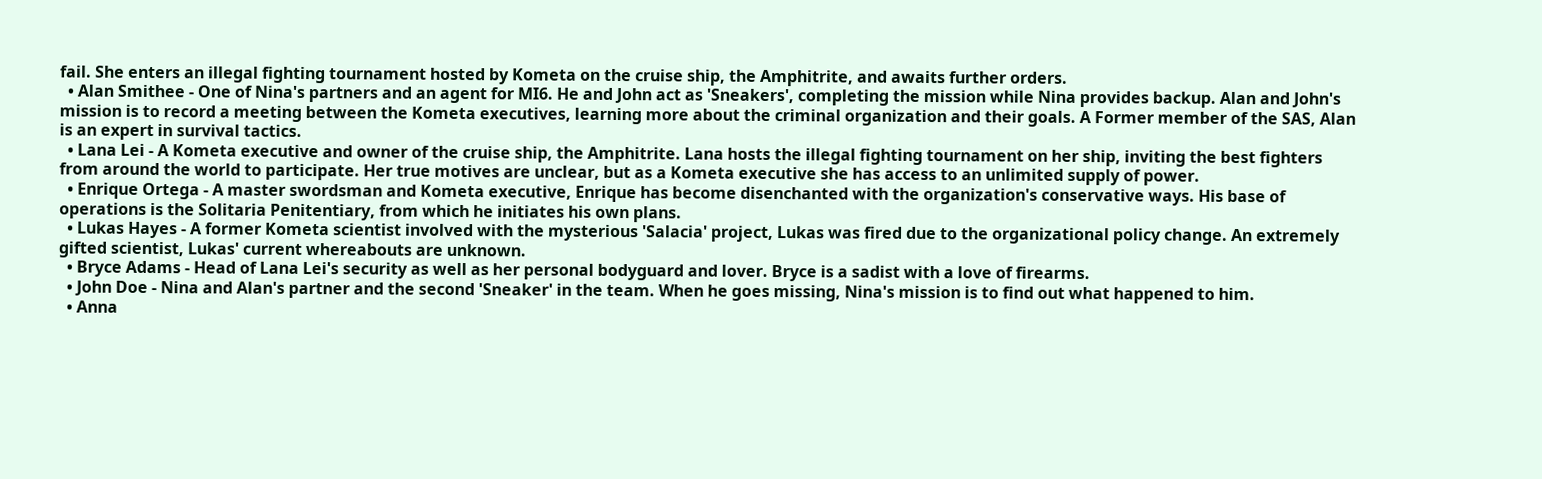fail. She enters an illegal fighting tournament hosted by Kometa on the cruise ship, the Amphitrite, and awaits further orders.
  • Alan Smithee - One of Nina's partners and an agent for MI6. He and John act as 'Sneakers', completing the mission while Nina provides backup. Alan and John's mission is to record a meeting between the Kometa executives, learning more about the criminal organization and their goals. A Former member of the SAS, Alan is an expert in survival tactics.
  • Lana Lei - A Kometa executive and owner of the cruise ship, the Amphitrite. Lana hosts the illegal fighting tournament on her ship, inviting the best fighters from around the world to participate. Her true motives are unclear, but as a Kometa executive she has access to an unlimited supply of power.
  • Enrique Ortega - A master swordsman and Kometa executive, Enrique has become disenchanted with the organization's conservative ways. His base of operations is the Solitaria Penitentiary, from which he initiates his own plans.
  • Lukas Hayes - A former Kometa scientist involved with the mysterious 'Salacia' project, Lukas was fired due to the organizational policy change. An extremely gifted scientist, Lukas' current whereabouts are unknown.
  • Bryce Adams - Head of Lana Lei's security as well as her personal bodyguard and lover. Bryce is a sadist with a love of firearms.
  • John Doe - Nina and Alan's partner and the second 'Sneaker' in the team. When he goes missing, Nina's mission is to find out what happened to him.
  • Anna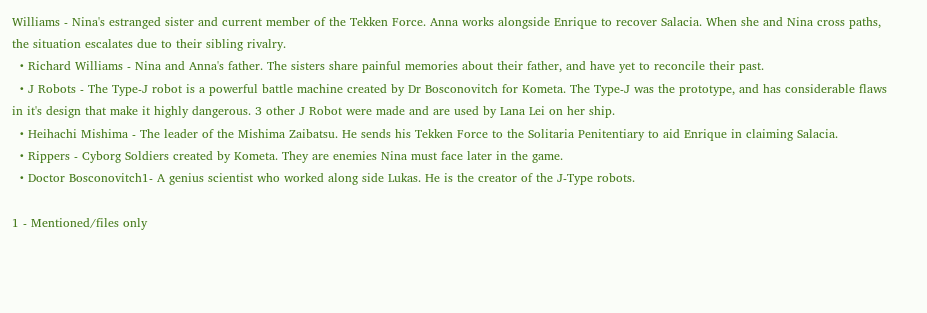Williams - Nina's estranged sister and current member of the Tekken Force. Anna works alongside Enrique to recover Salacia. When she and Nina cross paths, the situation escalates due to their sibling rivalry.
  • Richard Williams - Nina and Anna's father. The sisters share painful memories about their father, and have yet to reconcile their past.
  • J Robots - The Type-J robot is a powerful battle machine created by Dr Bosconovitch for Kometa. The Type-J was the prototype, and has considerable flaws in it's design that make it highly dangerous. 3 other J Robot were made and are used by Lana Lei on her ship.
  • Heihachi Mishima - The leader of the Mishima Zaibatsu. He sends his Tekken Force to the Solitaria Penitentiary to aid Enrique in claiming Salacia.
  • Rippers - Cyborg Soldiers created by Kometa. They are enemies Nina must face later in the game.
  • Doctor Bosconovitch1- A genius scientist who worked along side Lukas. He is the creator of the J-Type robots.

1 - Mentioned/files only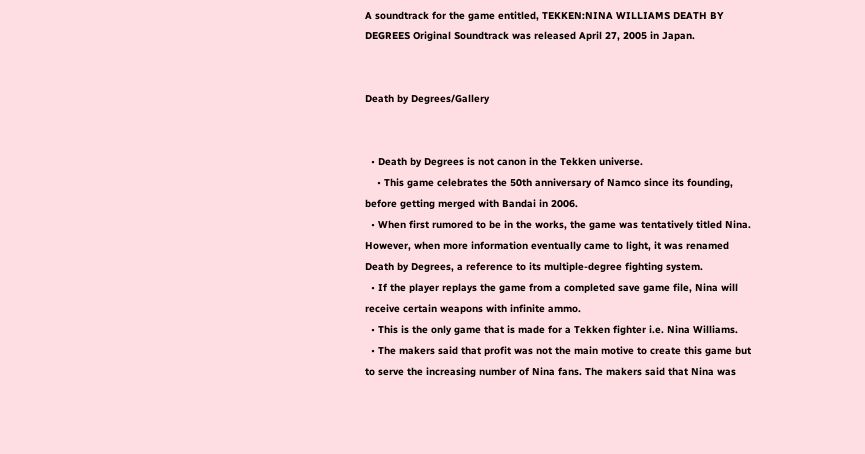A soundtrack for the game entitled, TEKKEN:NINA WILLIAMS DEATH BY DEGREES Original Soundtrack was released April 27, 2005 in Japan.


Death by Degrees/Gallery


  • Death by Degrees is not canon in the Tekken universe.
    • This game celebrates the 50th anniversary of Namco since its founding, before getting merged with Bandai in 2006.
  • When first rumored to be in the works, the game was tentatively titled Nina. However, when more information eventually came to light, it was renamed Death by Degrees, a reference to its multiple-degree fighting system.
  • If the player replays the game from a completed save game file, Nina will receive certain weapons with infinite ammo.
  • This is the only game that is made for a Tekken fighter i.e. Nina Williams.
  • The makers said that profit was not the main motive to create this game but to serve the increasing number of Nina fans. The makers said that Nina was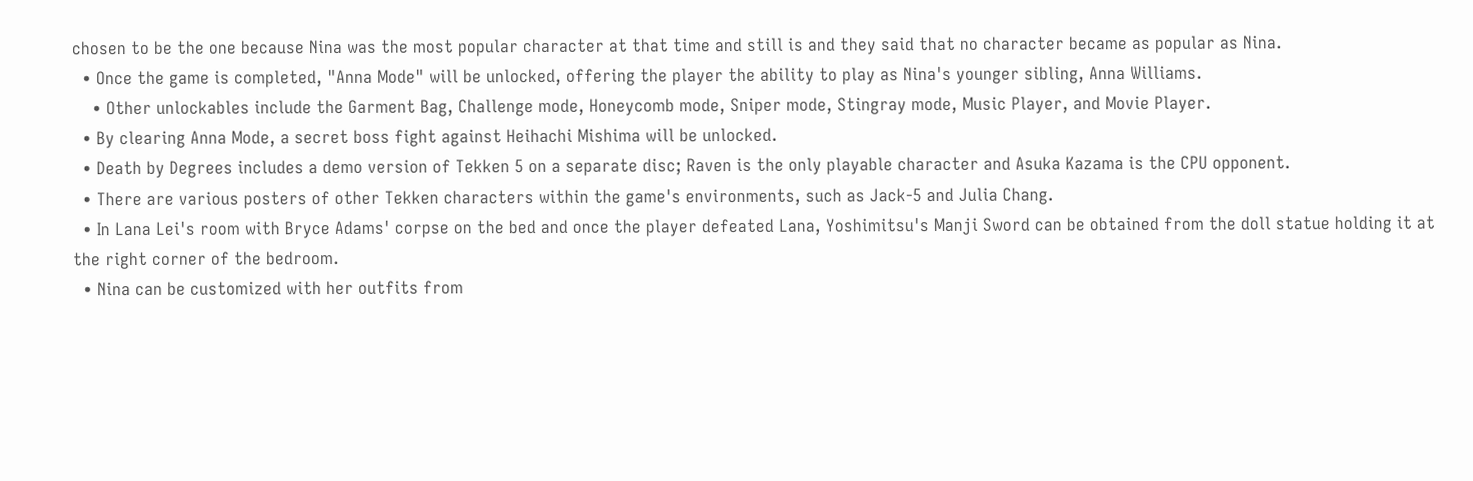chosen to be the one because Nina was the most popular character at that time and still is and they said that no character became as popular as Nina.
  • Once the game is completed, "Anna Mode" will be unlocked, offering the player the ability to play as Nina's younger sibling, Anna Williams.
    • Other unlockables include the Garment Bag, Challenge mode, Honeycomb mode, Sniper mode, Stingray mode, Music Player, and Movie Player.
  • By clearing Anna Mode, a secret boss fight against Heihachi Mishima will be unlocked.
  • Death by Degrees includes a demo version of Tekken 5 on a separate disc; Raven is the only playable character and Asuka Kazama is the CPU opponent.
  • There are various posters of other Tekken characters within the game's environments, such as Jack-5 and Julia Chang.
  • In Lana Lei's room with Bryce Adams' corpse on the bed and once the player defeated Lana, Yoshimitsu's Manji Sword can be obtained from the doll statue holding it at the right corner of the bedroom.
  • Nina can be customized with her outfits from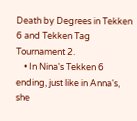Death by Degrees in Tekken 6 and Tekken Tag Tournament 2.
    • In Nina's Tekken 6 ending, just like in Anna's, she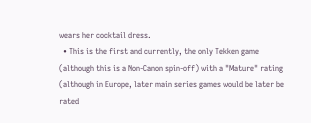wears her cocktail dress.
  • This is the first and currently, the only Tekken game (although this is a Non-Canon spin-off) with a "Mature" rating (although in Europe, later main series games would be later be rated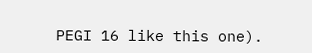PEGI 16 like this one).